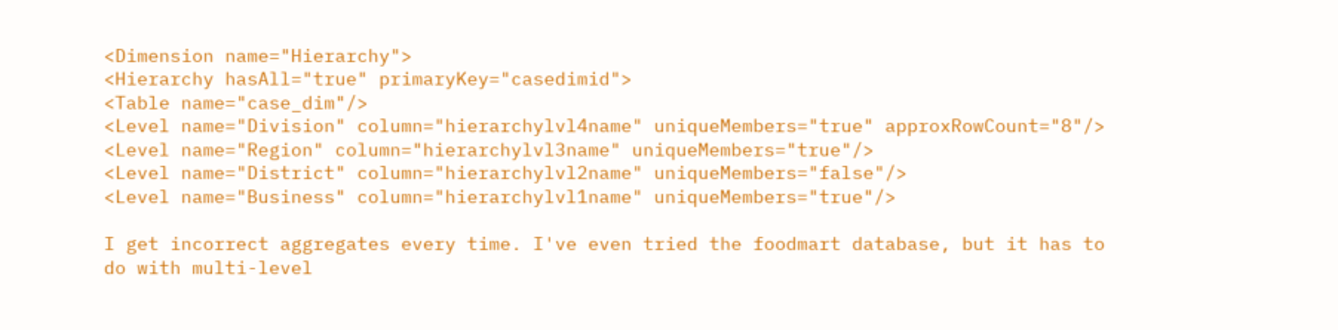<Dimension name="Hierarchy">
<Hierarchy hasAll="true" primaryKey="casedimid">
<Table name="case_dim"/>
<Level name="Division" column="hierarchylvl4name" uniqueMembers="true" approxRowCount="8"/>
<Level name="Region" column="hierarchylvl3name" uniqueMembers="true"/>
<Level name="District" column="hierarchylvl2name" uniqueMembers="false"/>
<Level name="Business" column="hierarchylvl1name" uniqueMembers="true"/>

I get incorrect aggregates every time. I've even tried the foodmart database, but it has to do with multi-level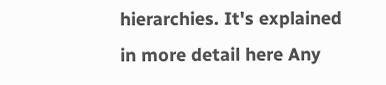hierarchies. It's explained in more detail here Any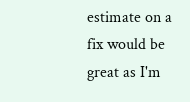estimate on a fix would be great as I'm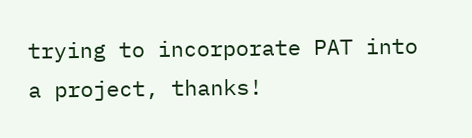trying to incorporate PAT into a project, thanks!